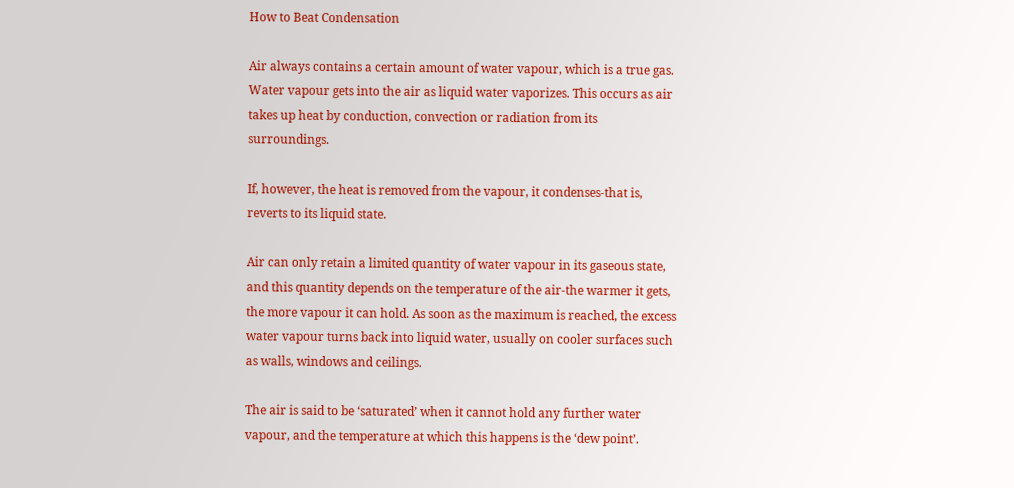How to Beat Condensation

Air always contains a certain amount of water vapour, which is a true gas. Water vapour gets into the air as liquid water vaporizes. This occurs as air takes up heat by conduction, convection or radiation from its surroundings.

If, however, the heat is removed from the vapour, it condenses-that is, reverts to its liquid state.

Air can only retain a limited quantity of water vapour in its gaseous state, and this quantity depends on the temperature of the air-the warmer it gets, the more vapour it can hold. As soon as the maximum is reached, the excess water vapour turns back into liquid water, usually on cooler surfaces such as walls, windows and ceilings.

The air is said to be ‘saturated’ when it cannot hold any further water vapour, and the temperature at which this happens is the ‘dew point’.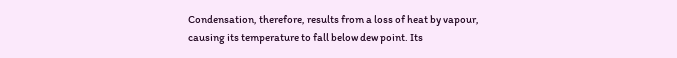Condensation, therefore, results from a loss of heat by vapour, causing its temperature to fall below dew point. Its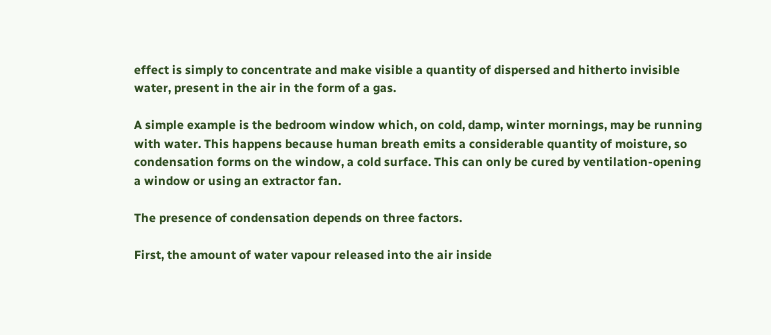effect is simply to concentrate and make visible a quantity of dispersed and hitherto invisible water, present in the air in the form of a gas.

A simple example is the bedroom window which, on cold, damp, winter mornings, may be running with water. This happens because human breath emits a considerable quantity of moisture, so condensation forms on the window, a cold surface. This can only be cured by ventilation-opening a window or using an extractor fan.

The presence of condensation depends on three factors.

First, the amount of water vapour released into the air inside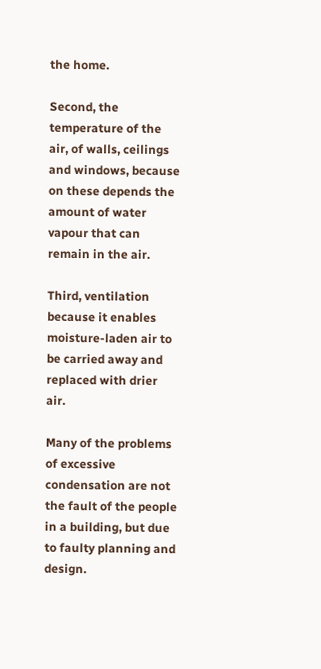the home.

Second, the temperature of the air, of walls, ceilings and windows, because on these depends the amount of water vapour that can remain in the air.

Third, ventilation because it enables moisture-laden air to be carried away and replaced with drier air.

Many of the problems of excessive condensation are not the fault of the people in a building, but due to faulty planning and design.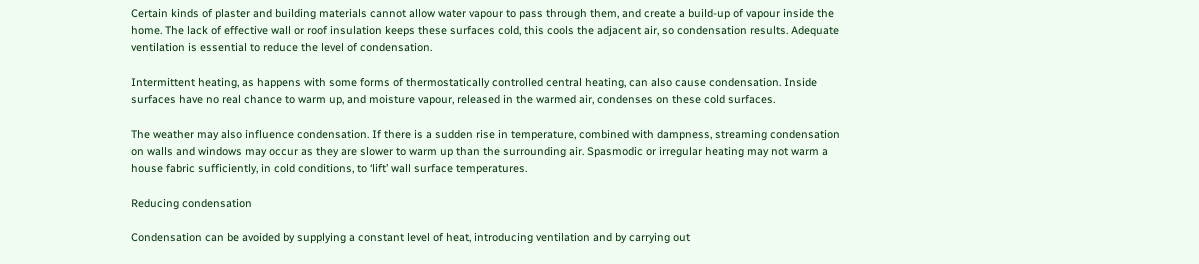Certain kinds of plaster and building materials cannot allow water vapour to pass through them, and create a build-up of vapour inside the home. The lack of effective wall or roof insulation keeps these surfaces cold, this cools the adjacent air, so condensation results. Adequate ventilation is essential to reduce the level of condensation.

Intermittent heating, as happens with some forms of thermostatically controlled central heating, can also cause condensation. Inside surfaces have no real chance to warm up, and moisture vapour, released in the warmed air, condenses on these cold surfaces.

The weather may also influence condensation. If there is a sudden rise in temperature, combined with dampness, streaming condensation on walls and windows may occur as they are slower to warm up than the surrounding air. Spasmodic or irregular heating may not warm a house fabric sufficiently, in cold conditions, to ‘lift’ wall surface temperatures.

Reducing condensation

Condensation can be avoided by supplying a constant level of heat, introducing ventilation and by carrying out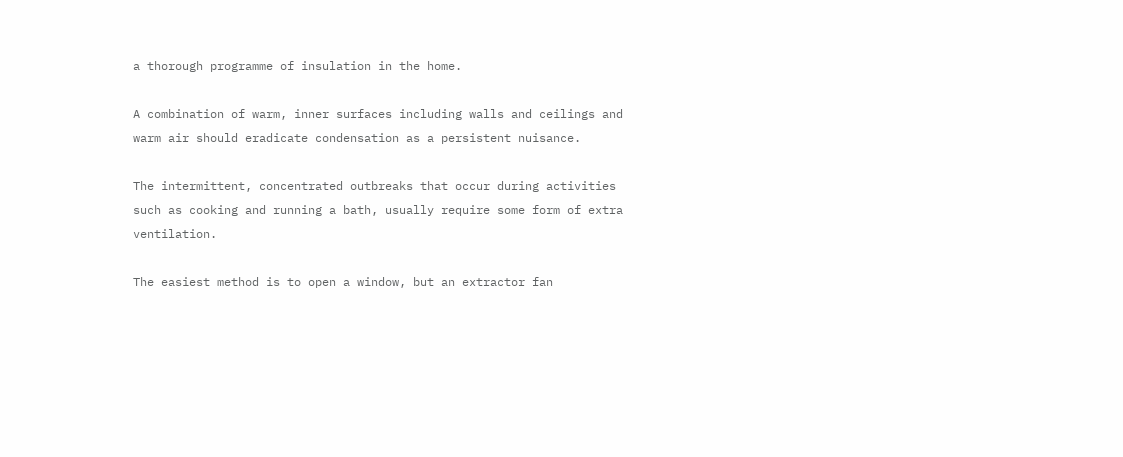a thorough programme of insulation in the home.

A combination of warm, inner surfaces including walls and ceilings and warm air should eradicate condensation as a persistent nuisance.

The intermittent, concentrated outbreaks that occur during activities such as cooking and running a bath, usually require some form of extra ventilation.

The easiest method is to open a window, but an extractor fan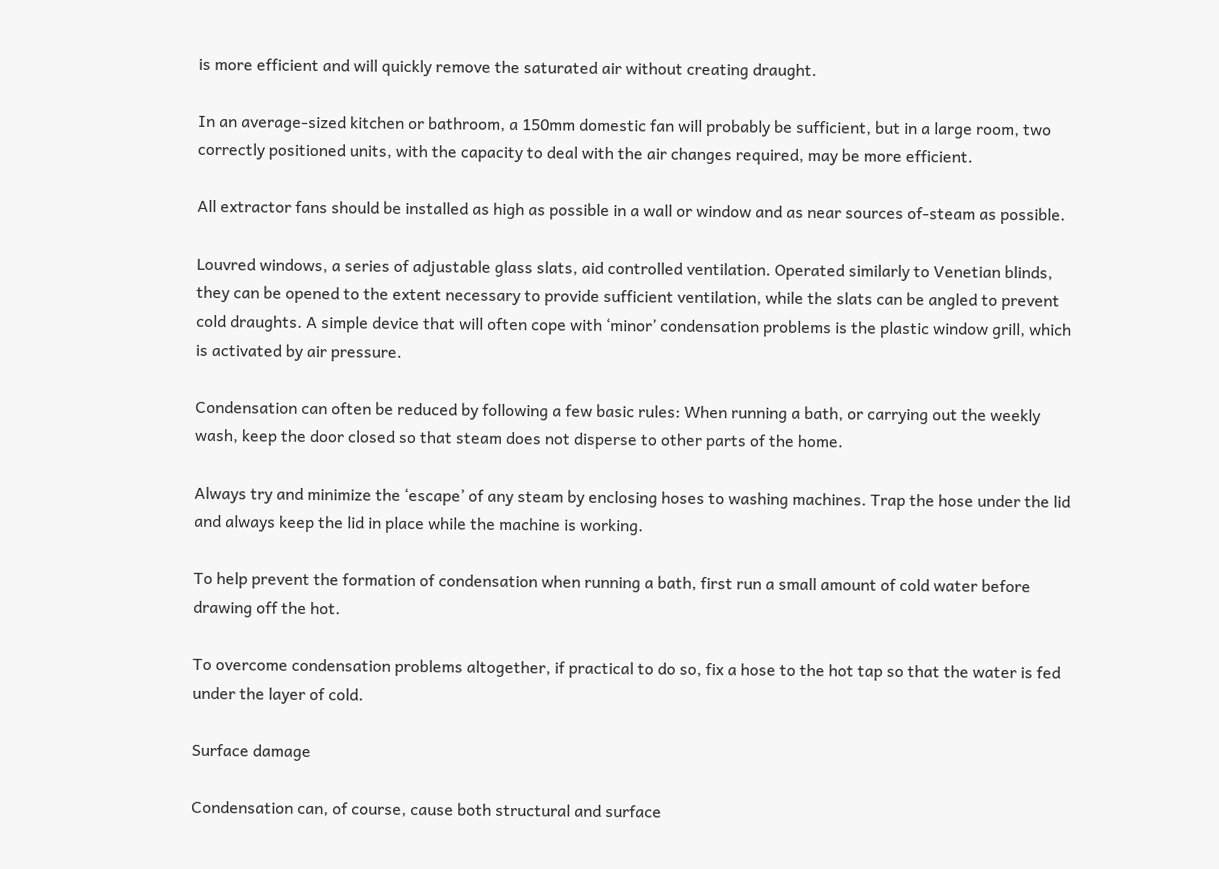is more efficient and will quickly remove the saturated air without creating draught.

In an average-sized kitchen or bathroom, a 150mm domestic fan will probably be sufficient, but in a large room, two correctly positioned units, with the capacity to deal with the air changes required, may be more efficient.

All extractor fans should be installed as high as possible in a wall or window and as near sources of-steam as possible.

Louvred windows, a series of adjustable glass slats, aid controlled ventilation. Operated similarly to Venetian blinds, they can be opened to the extent necessary to provide sufficient ventilation, while the slats can be angled to prevent cold draughts. A simple device that will often cope with ‘minor’ condensation problems is the plastic window grill, which is activated by air pressure.

Condensation can often be reduced by following a few basic rules: When running a bath, or carrying out the weekly wash, keep the door closed so that steam does not disperse to other parts of the home.

Always try and minimize the ‘escape’ of any steam by enclosing hoses to washing machines. Trap the hose under the lid and always keep the lid in place while the machine is working.

To help prevent the formation of condensation when running a bath, first run a small amount of cold water before drawing off the hot.

To overcome condensation problems altogether, if practical to do so, fix a hose to the hot tap so that the water is fed under the layer of cold.

Surface damage

Condensation can, of course, cause both structural and surface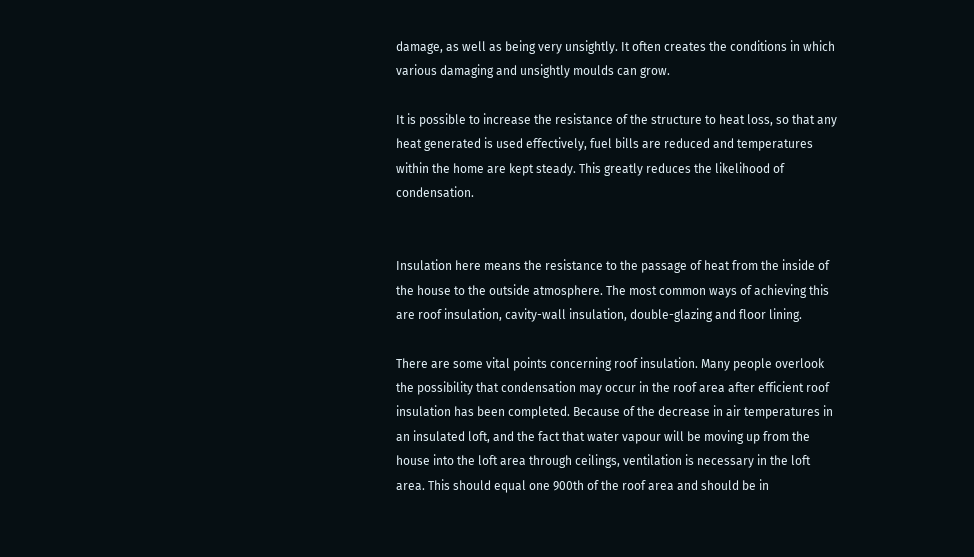damage, as well as being very unsightly. It often creates the conditions in which various damaging and unsightly moulds can grow.

It is possible to increase the resistance of the structure to heat loss, so that any heat generated is used effectively, fuel bills are reduced and temperatures within the home are kept steady. This greatly reduces the likelihood of condensation.


Insulation here means the resistance to the passage of heat from the inside of the house to the outside atmosphere. The most common ways of achieving this are roof insulation, cavity-wall insulation, double-glazing and floor lining.

There are some vital points concerning roof insulation. Many people overlook the possibility that condensation may occur in the roof area after efficient roof insulation has been completed. Because of the decrease in air temperatures in an insulated loft, and the fact that water vapour will be moving up from the house into the loft area through ceilings, ventilation is necessary in the loft area. This should equal one 900th of the roof area and should be in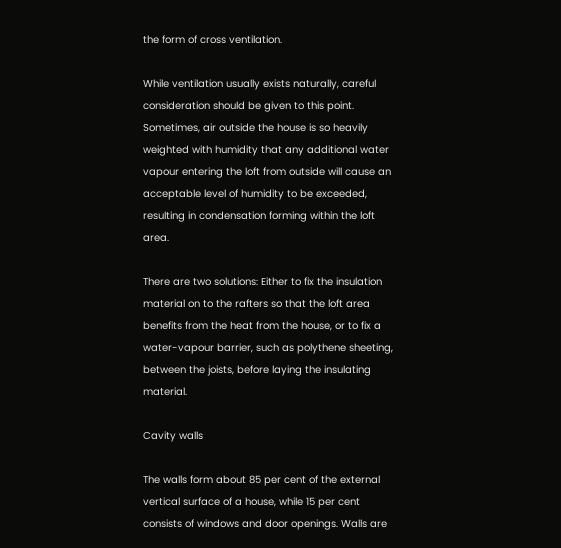the form of cross ventilation.

While ventilation usually exists naturally, careful consideration should be given to this point. Sometimes, air outside the house is so heavily weighted with humidity that any additional water vapour entering the loft from outside will cause an acceptable level of humidity to be exceeded, resulting in condensation forming within the loft area.

There are two solutions: Either to fix the insulation material on to the rafters so that the loft area benefits from the heat from the house, or to fix a water-vapour barrier, such as polythene sheeting, between the joists, before laying the insulating material.

Cavity walls

The walls form about 85 per cent of the external vertical surface of a house, while 15 per cent consists of windows and door openings. Walls are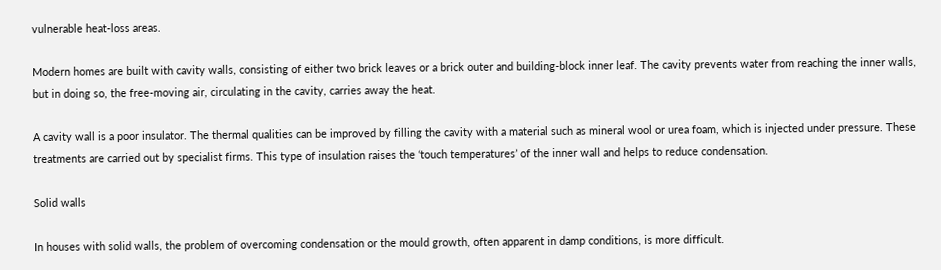vulnerable heat-loss areas.

Modern homes are built with cavity walls, consisting of either two brick leaves or a brick outer and building-block inner leaf. The cavity prevents water from reaching the inner walls, but in doing so, the free-moving air, circulating in the cavity, carries away the heat.

A cavity wall is a poor insulator. The thermal qualities can be improved by filling the cavity with a material such as mineral wool or urea foam, which is injected under pressure. These treatments are carried out by specialist firms. This type of insulation raises the ‘touch temperatures’ of the inner wall and helps to reduce condensation.

Solid walls

In houses with solid walls, the problem of overcoming condensation or the mould growth, often apparent in damp conditions, is more difficult.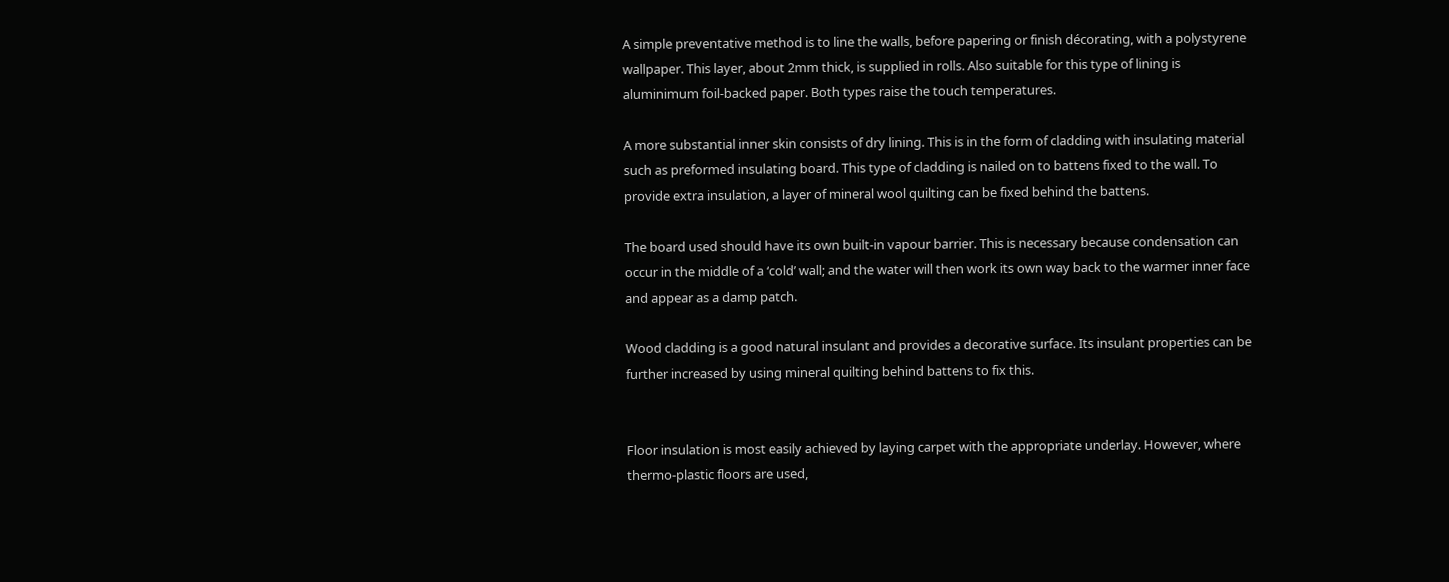A simple preventative method is to line the walls, before papering or finish décorating, with a polystyrene wallpaper. This layer, about 2mm thick, is supplied in rolls. Also suitable for this type of lining is aluminimum foil-backed paper. Both types raise the touch temperatures.

A more substantial inner skin consists of dry lining. This is in the form of cladding with insulating material such as preformed insulating board. This type of cladding is nailed on to battens fixed to the wall. To provide extra insulation, a layer of mineral wool quilting can be fixed behind the battens.

The board used should have its own built-in vapour barrier. This is necessary because condensation can occur in the middle of a ‘cold’ wall; and the water will then work its own way back to the warmer inner face and appear as a damp patch.

Wood cladding is a good natural insulant and provides a decorative surface. Its insulant properties can be further increased by using mineral quilting behind battens to fix this.


Floor insulation is most easily achieved by laying carpet with the appropriate underlay. However, where thermo-plastic floors are used,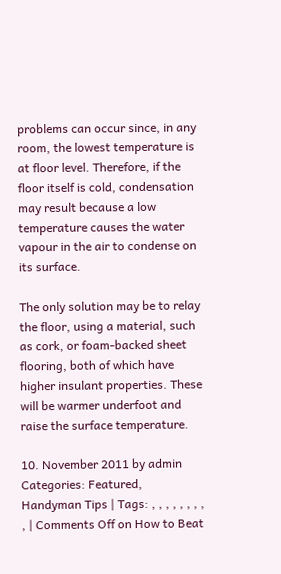problems can occur since, in any room, the lowest temperature is at floor level. Therefore, if the floor itself is cold, condensation may result because a low temperature causes the water vapour in the air to condense on its surface.

The only solution may be to relay the floor, using a material, such as cork, or foam-backed sheet flooring, both of which have higher insulant properties. These will be warmer underfoot and raise the surface temperature.

10. November 2011 by admin
Categories: Featured, Handyman Tips | Tags: , , , , , , , , , | Comments Off on How to Beat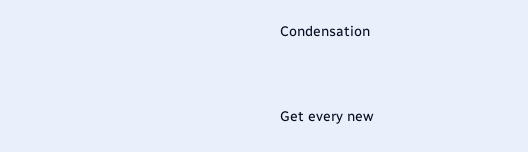Condensation


Get every new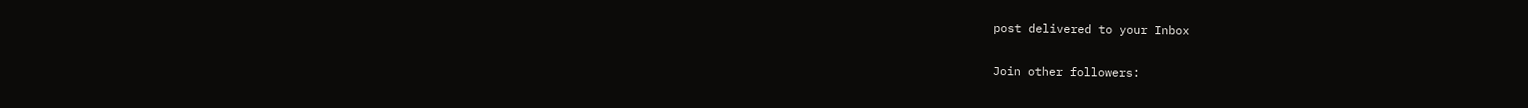post delivered to your Inbox

Join other followers: